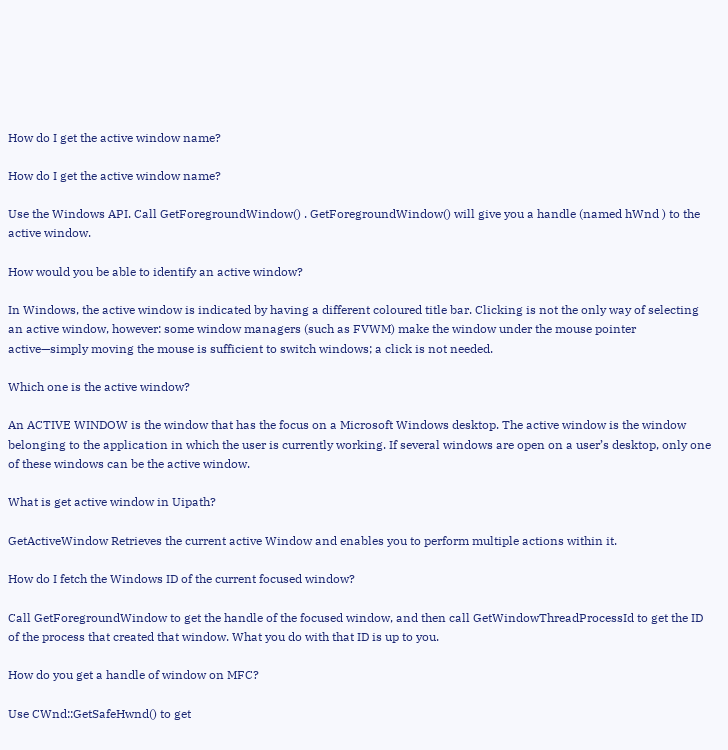How do I get the active window name?

How do I get the active window name?

Use the Windows API. Call GetForegroundWindow() . GetForegroundWindow() will give you a handle (named hWnd ) to the active window.

How would you be able to identify an active window?

In Windows, the active window is indicated by having a different coloured title bar. Clicking is not the only way of selecting an active window, however: some window managers (such as FVWM) make the window under the mouse pointer active—simply moving the mouse is sufficient to switch windows; a click is not needed.

Which one is the active window?

An ACTIVE WINDOW is the window that has the focus on a Microsoft Windows desktop. The active window is the window belonging to the application in which the user is currently working. If several windows are open on a user’s desktop, only one of these windows can be the active window.

What is get active window in Uipath?

GetActiveWindow Retrieves the current active Window and enables you to perform multiple actions within it.

How do I fetch the Windows ID of the current focused window?

Call GetForegroundWindow to get the handle of the focused window, and then call GetWindowThreadProcessId to get the ID of the process that created that window. What you do with that ID is up to you.

How do you get a handle of window on MFC?

Use CWnd::GetSafeHwnd() to get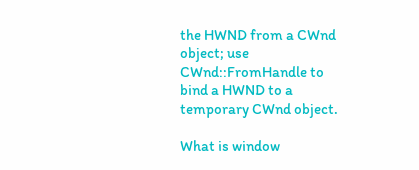the HWND from a CWnd object; use CWnd::FromHandle to bind a HWND to a temporary CWnd object.

What is window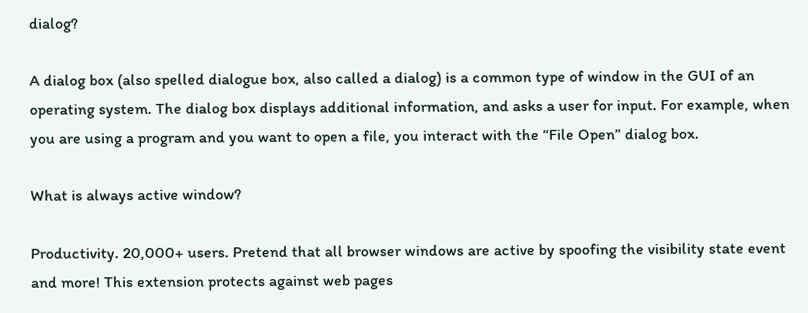dialog?

A dialog box (also spelled dialogue box, also called a dialog) is a common type of window in the GUI of an operating system. The dialog box displays additional information, and asks a user for input. For example, when you are using a program and you want to open a file, you interact with the “File Open” dialog box.

What is always active window?

Productivity. 20,000+ users. Pretend that all browser windows are active by spoofing the visibility state event and more! This extension protects against web pages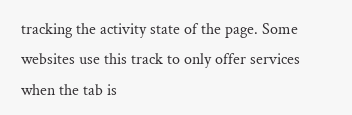tracking the activity state of the page. Some websites use this track to only offer services when the tab is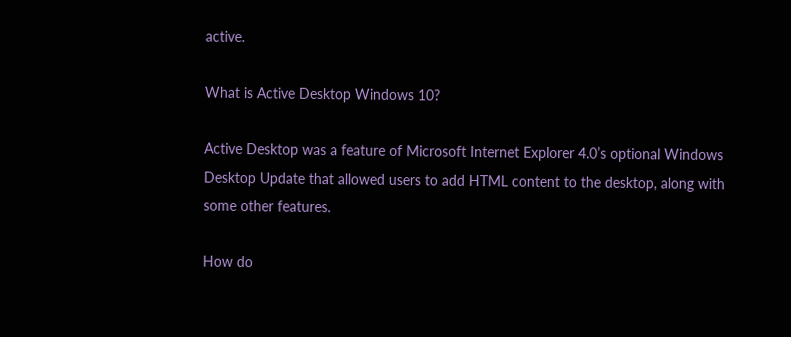active.

What is Active Desktop Windows 10?

Active Desktop was a feature of Microsoft Internet Explorer 4.0’s optional Windows Desktop Update that allowed users to add HTML content to the desktop, along with some other features.

How do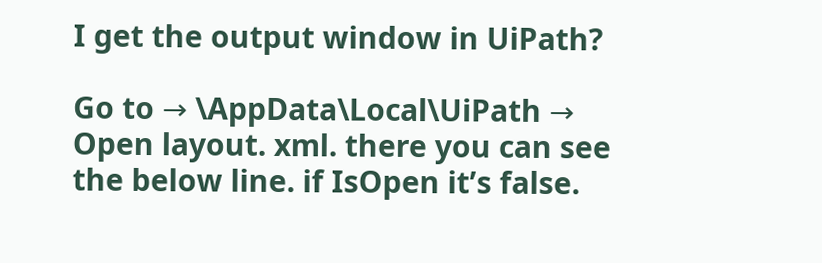I get the output window in UiPath?

Go to → \AppData\Local\UiPath → Open layout. xml. there you can see the below line. if IsOpen it’s false.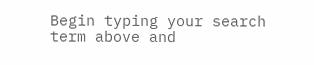Begin typing your search term above and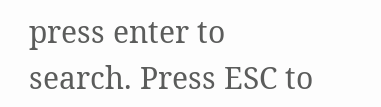press enter to search. Press ESC to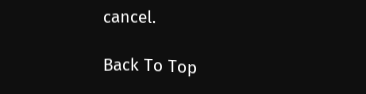cancel.

Back To Top